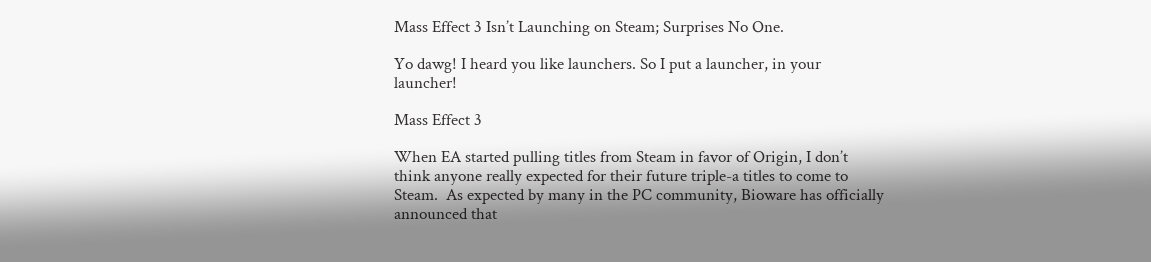Mass Effect 3 Isn’t Launching on Steam; Surprises No One.

Yo dawg! I heard you like launchers. So I put a launcher, in your launcher!

Mass Effect 3

When EA started pulling titles from Steam in favor of Origin, I don’t think anyone really expected for their future triple-a titles to come to Steam.  As expected by many in the PC community, Bioware has officially announced that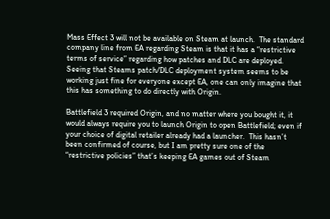Mass Effect 3 will not be available on Steam at launch.  The standard company line from EA regarding Steam is that it has a “restrictive terms of service” regarding how patches and DLC are deployed.  Seeing that Steams patch/DLC deployment system seems to be working just fine for everyone except EA, one can only imagine that this has something to do directly with Origin.

Battlefield 3 required Origin, and no matter where you bought it, it would always require you to launch Origin to open Battlefield; even if your choice of digital retailer already had a launcher.  This hasn’t been confirmed of course, but I am pretty sure one of the “restrictive policies” that’s keeping EA games out of Steam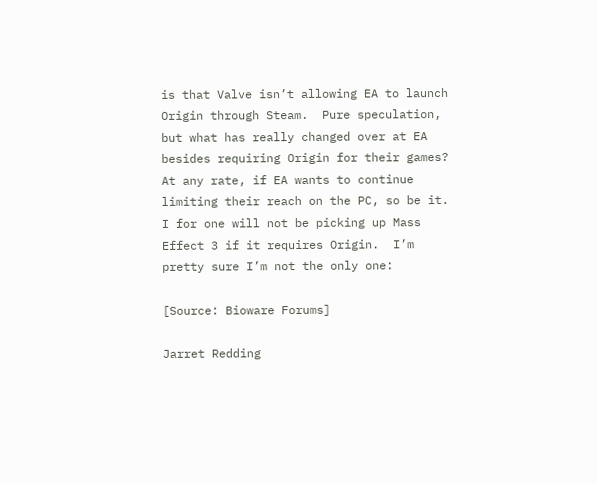is that Valve isn’t allowing EA to launch Origin through Steam.  Pure speculation, but what has really changed over at EA besides requiring Origin for their games?  At any rate, if EA wants to continue limiting their reach on the PC, so be it.  I for one will not be picking up Mass Effect 3 if it requires Origin.  I’m pretty sure I’m not the only one:

[Source: Bioware Forums]

Jarret Redding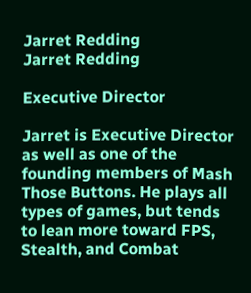Jarret Redding
Jarret Redding

Executive Director

Jarret is Executive Director as well as one of the founding members of Mash Those Buttons. He plays all types of games, but tends to lean more toward FPS, Stealth, and Combat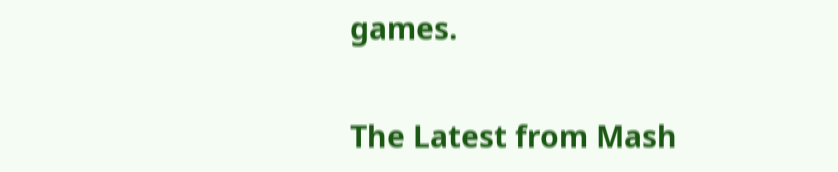games.

The Latest from Mash